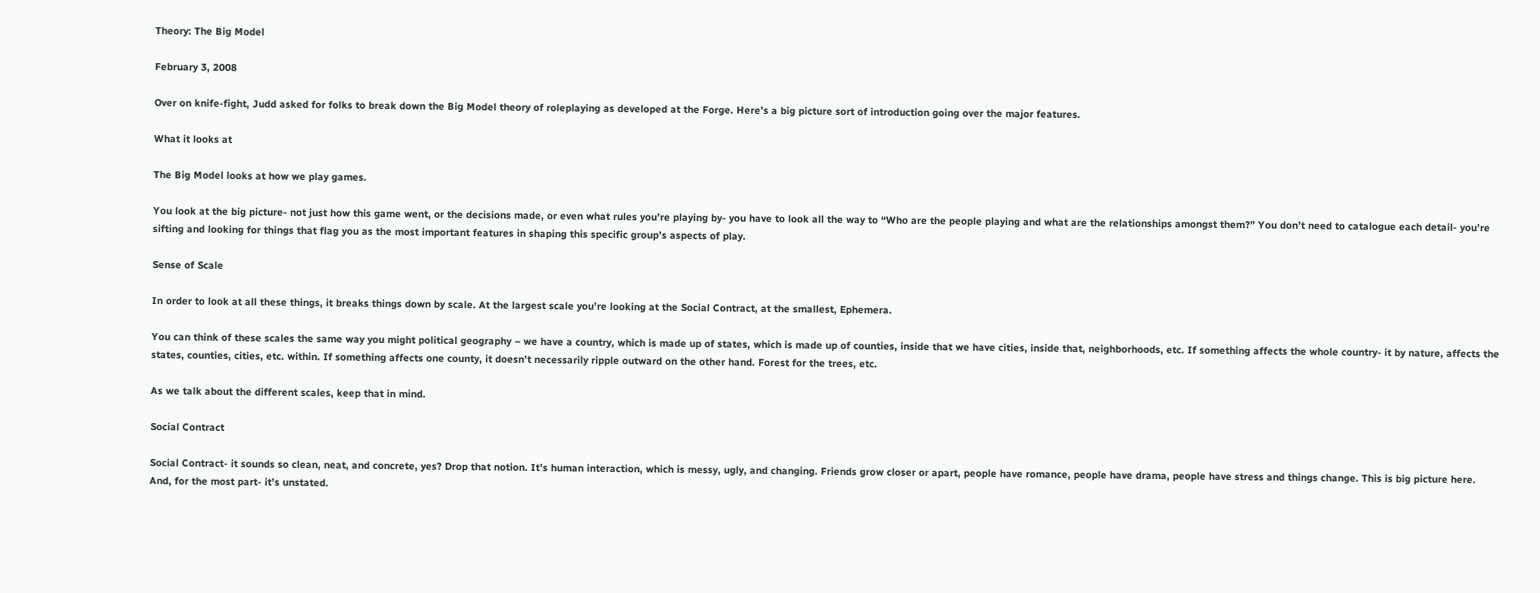Theory: The Big Model

February 3, 2008

Over on knife-fight, Judd asked for folks to break down the Big Model theory of roleplaying as developed at the Forge. Here’s a big picture sort of introduction going over the major features.

What it looks at

The Big Model looks at how we play games.

You look at the big picture- not just how this game went, or the decisions made, or even what rules you’re playing by- you have to look all the way to “Who are the people playing and what are the relationships amongst them?” You don’t need to catalogue each detail- you’re sifting and looking for things that flag you as the most important features in shaping this specific group’s aspects of play.

Sense of Scale

In order to look at all these things, it breaks things down by scale. At the largest scale you’re looking at the Social Contract, at the smallest, Ephemera.

You can think of these scales the same way you might political geography – we have a country, which is made up of states, which is made up of counties, inside that we have cities, inside that, neighborhoods, etc. If something affects the whole country- it by nature, affects the states, counties, cities, etc. within. If something affects one county, it doesn’t necessarily ripple outward on the other hand. Forest for the trees, etc.

As we talk about the different scales, keep that in mind.

Social Contract

Social Contract- it sounds so clean, neat, and concrete, yes? Drop that notion. It’s human interaction, which is messy, ugly, and changing. Friends grow closer or apart, people have romance, people have drama, people have stress and things change. This is big picture here. And, for the most part- it’s unstated.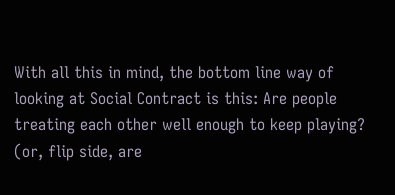With all this in mind, the bottom line way of looking at Social Contract is this: Are people treating each other well enough to keep playing? (or, flip side, are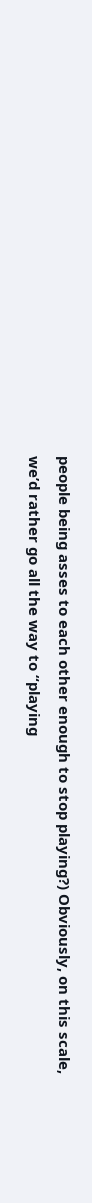people being asses to each other enough to stop playing?) Obviously, on this scale, we’d rather go all the way to “playing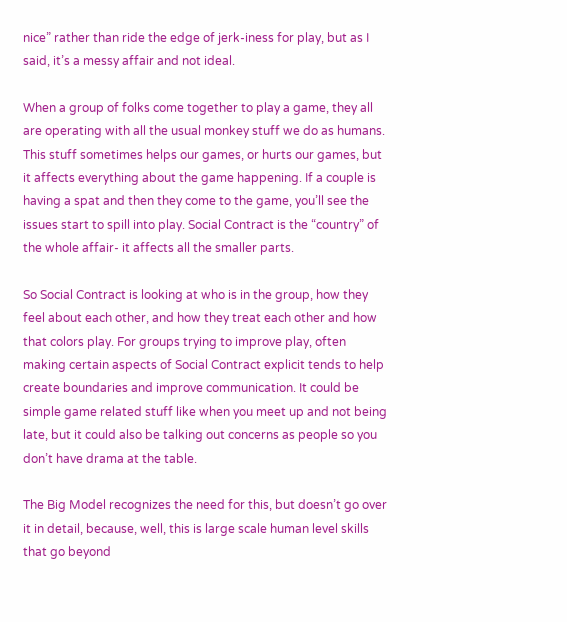nice” rather than ride the edge of jerk-iness for play, but as I said, it’s a messy affair and not ideal.

When a group of folks come together to play a game, they all are operating with all the usual monkey stuff we do as humans. This stuff sometimes helps our games, or hurts our games, but it affects everything about the game happening. If a couple is having a spat and then they come to the game, you’ll see the issues start to spill into play. Social Contract is the “country” of the whole affair- it affects all the smaller parts.

So Social Contract is looking at who is in the group, how they feel about each other, and how they treat each other and how that colors play. For groups trying to improve play, often making certain aspects of Social Contract explicit tends to help create boundaries and improve communication. It could be simple game related stuff like when you meet up and not being late, but it could also be talking out concerns as people so you don’t have drama at the table.

The Big Model recognizes the need for this, but doesn’t go over it in detail, because, well, this is large scale human level skills that go beyond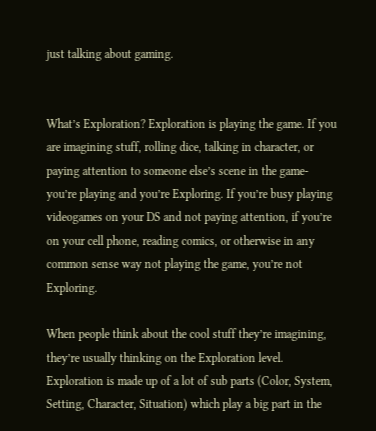just talking about gaming.


What’s Exploration? Exploration is playing the game. If you are imagining stuff, rolling dice, talking in character, or paying attention to someone else’s scene in the game- you’re playing and you’re Exploring. If you’re busy playing videogames on your DS and not paying attention, if you’re on your cell phone, reading comics, or otherwise in any common sense way not playing the game, you’re not Exploring.

When people think about the cool stuff they’re imagining, they’re usually thinking on the Exploration level. Exploration is made up of a lot of sub parts (Color, System, Setting, Character, Situation) which play a big part in the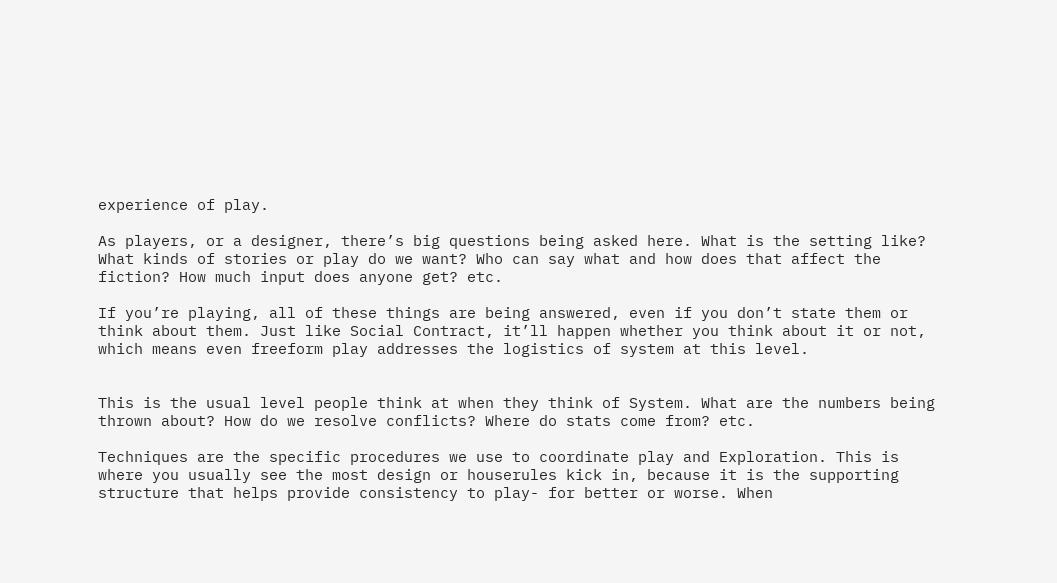experience of play.

As players, or a designer, there’s big questions being asked here. What is the setting like? What kinds of stories or play do we want? Who can say what and how does that affect the fiction? How much input does anyone get? etc.

If you’re playing, all of these things are being answered, even if you don’t state them or think about them. Just like Social Contract, it’ll happen whether you think about it or not, which means even freeform play addresses the logistics of system at this level.


This is the usual level people think at when they think of System. What are the numbers being thrown about? How do we resolve conflicts? Where do stats come from? etc.

Techniques are the specific procedures we use to coordinate play and Exploration. This is where you usually see the most design or houserules kick in, because it is the supporting structure that helps provide consistency to play- for better or worse. When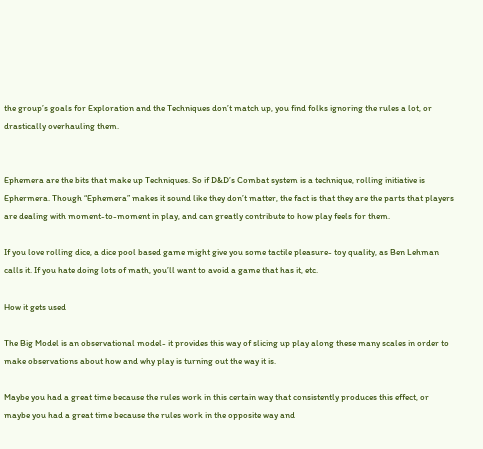the group’s goals for Exploration and the Techniques don’t match up, you find folks ignoring the rules a lot, or drastically overhauling them.


Ephemera are the bits that make up Techniques. So if D&D’s Combat system is a technique, rolling initiative is Ephermera. Though “Ephemera” makes it sound like they don’t matter, the fact is that they are the parts that players are dealing with moment-to-moment in play, and can greatly contribute to how play feels for them.

If you love rolling dice, a dice pool based game might give you some tactile pleasure- toy quality, as Ben Lehman calls it. If you hate doing lots of math, you’ll want to avoid a game that has it, etc.

How it gets used

The Big Model is an observational model- it provides this way of slicing up play along these many scales in order to make observations about how and why play is turning out the way it is.

Maybe you had a great time because the rules work in this certain way that consistently produces this effect, or maybe you had a great time because the rules work in the opposite way and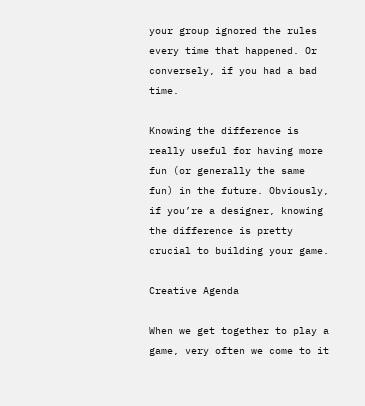your group ignored the rules every time that happened. Or conversely, if you had a bad time.

Knowing the difference is really useful for having more fun (or generally the same fun) in the future. Obviously, if you’re a designer, knowing the difference is pretty crucial to building your game.

Creative Agenda

When we get together to play a game, very often we come to it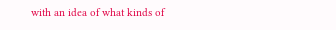with an idea of what kinds of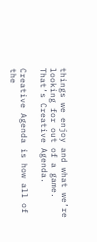things we enjoy and what we’re looking for out of a game. That’s Creative Agenda.

Creative Agenda is how all of the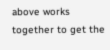above works together to get the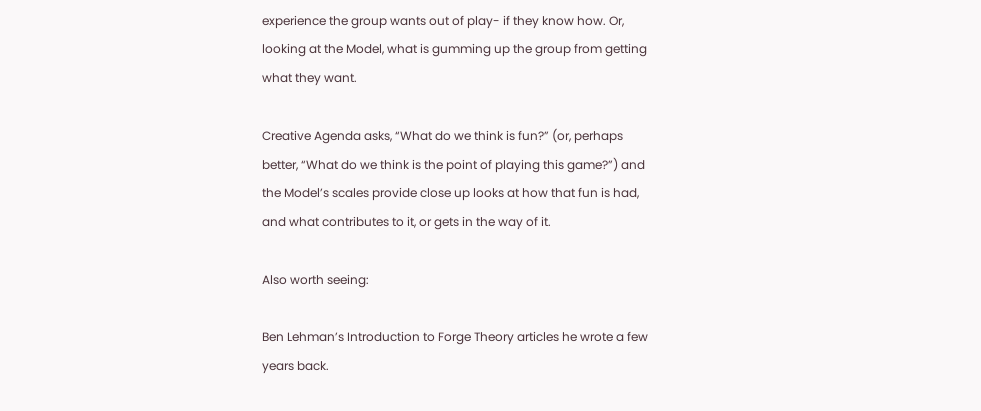experience the group wants out of play- if they know how. Or, looking at the Model, what is gumming up the group from getting what they want.

Creative Agenda asks, “What do we think is fun?” (or, perhaps better, “What do we think is the point of playing this game?”) and the Model’s scales provide close up looks at how that fun is had, and what contributes to it, or gets in the way of it.

Also worth seeing:

Ben Lehman’s Introduction to Forge Theory articles he wrote a few years back.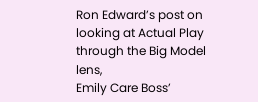Ron Edward’s post on looking at Actual Play through the Big Model lens,
Emily Care Boss’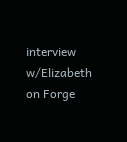interview w/Elizabeth on Forge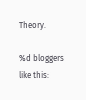Theory.

%d bloggers like this: